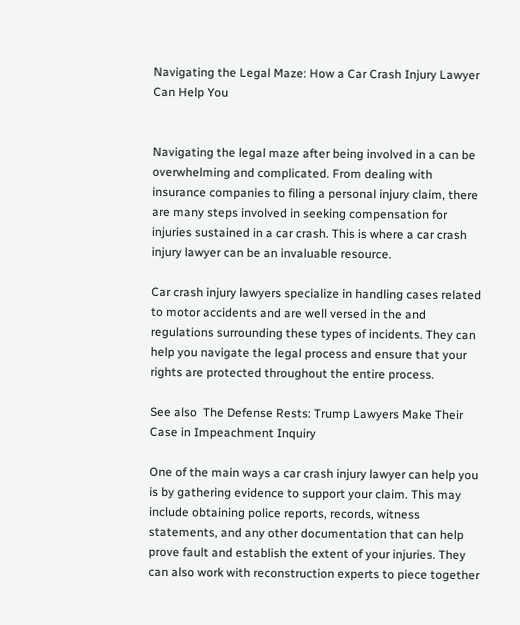Navigating the Legal Maze: How a Car Crash Injury Lawyer Can Help You


Navigating the legal maze after being involved in a can be overwhelming and complicated. From dealing with insurance companies to filing a personal injury claim, there are many steps involved in seeking compensation for injuries sustained in a car crash. This is where a car crash injury lawyer can be an invaluable resource.

Car crash injury lawyers specialize in handling cases related to motor accidents and are well versed in the and regulations surrounding these types of incidents. They can help you navigate the legal process and ensure that your rights are protected throughout the entire process.

See also  The Defense Rests: Trump Lawyers Make Their Case in Impeachment Inquiry

One of the main ways a car crash injury lawyer can help you is by gathering evidence to support your claim. This may include obtaining police reports, records, witness statements, and any other documentation that can help prove fault and establish the extent of your injuries. They can also work with reconstruction experts to piece together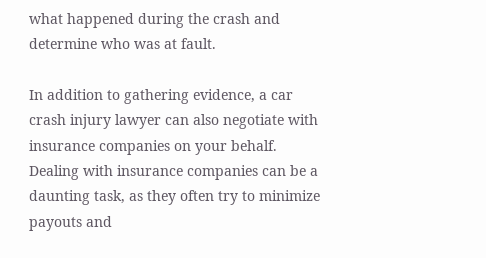what happened during the crash and determine who was at fault.

In addition to gathering evidence, a car crash injury lawyer can also negotiate with insurance companies on your behalf. Dealing with insurance companies can be a daunting task, as they often try to minimize payouts and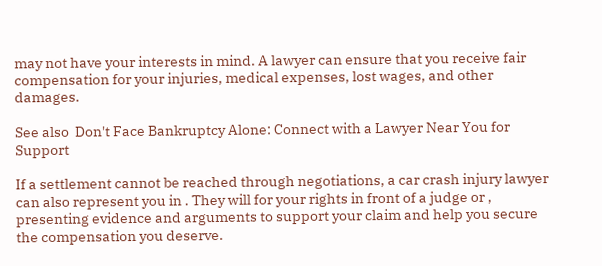may not have your interests in mind. A lawyer can ensure that you receive fair compensation for your injuries, medical expenses, lost wages, and other damages.

See also  Don't Face Bankruptcy Alone: Connect with a Lawyer Near You for Support

If a settlement cannot be reached through negotiations, a car crash injury lawyer can also represent you in . They will for your rights in front of a judge or , presenting evidence and arguments to support your claim and help you secure the compensation you deserve.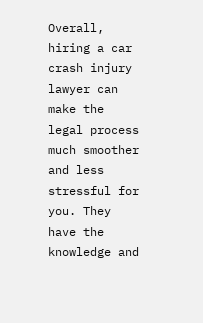Overall, hiring a car crash injury lawyer can make the legal process much smoother and less stressful for you. They have the knowledge and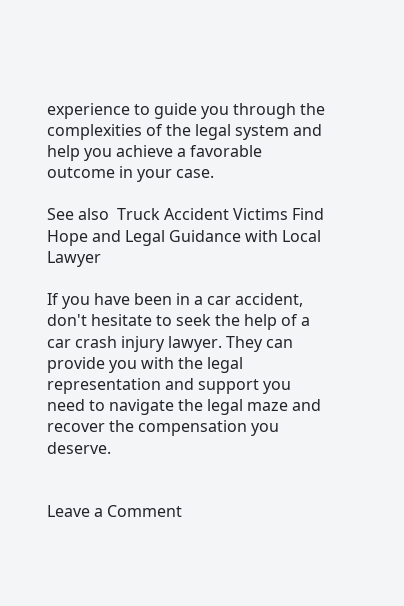experience to guide you through the complexities of the legal system and help you achieve a favorable outcome in your case.

See also  Truck Accident Victims Find Hope and Legal Guidance with Local Lawyer

If you have been in a car accident, don't hesitate to seek the help of a car crash injury lawyer. They can provide you with the legal representation and support you need to navigate the legal maze and recover the compensation you deserve.


Leave a Comment